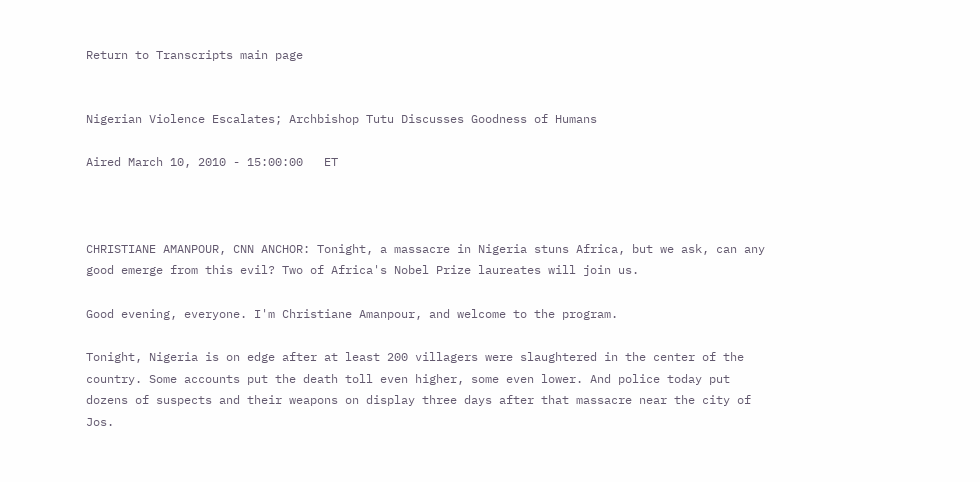Return to Transcripts main page


Nigerian Violence Escalates; Archbishop Tutu Discusses Goodness of Humans

Aired March 10, 2010 - 15:00:00   ET



CHRISTIANE AMANPOUR, CNN ANCHOR: Tonight, a massacre in Nigeria stuns Africa, but we ask, can any good emerge from this evil? Two of Africa's Nobel Prize laureates will join us.

Good evening, everyone. I'm Christiane Amanpour, and welcome to the program.

Tonight, Nigeria is on edge after at least 200 villagers were slaughtered in the center of the country. Some accounts put the death toll even higher, some even lower. And police today put dozens of suspects and their weapons on display three days after that massacre near the city of Jos.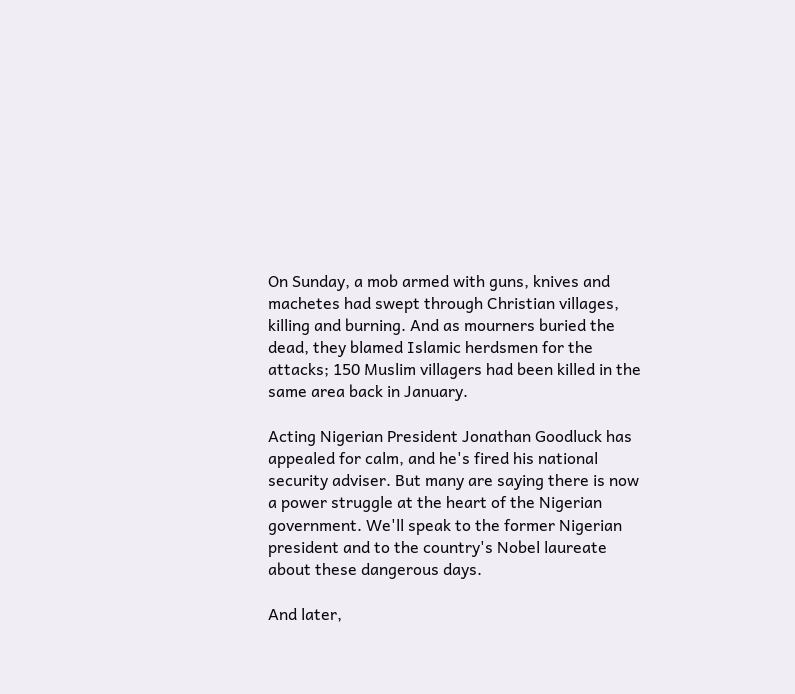On Sunday, a mob armed with guns, knives and machetes had swept through Christian villages, killing and burning. And as mourners buried the dead, they blamed Islamic herdsmen for the attacks; 150 Muslim villagers had been killed in the same area back in January.

Acting Nigerian President Jonathan Goodluck has appealed for calm, and he's fired his national security adviser. But many are saying there is now a power struggle at the heart of the Nigerian government. We'll speak to the former Nigerian president and to the country's Nobel laureate about these dangerous days.

And later,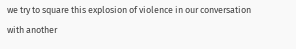we try to square this explosion of violence in our conversation with another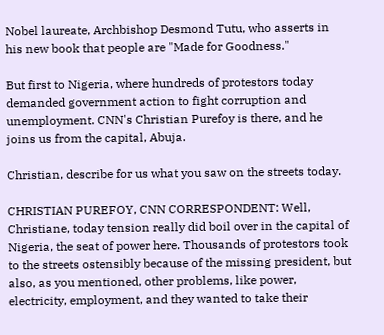Nobel laureate, Archbishop Desmond Tutu, who asserts in his new book that people are "Made for Goodness."

But first to Nigeria, where hundreds of protestors today demanded government action to fight corruption and unemployment. CNN's Christian Purefoy is there, and he joins us from the capital, Abuja.

Christian, describe for us what you saw on the streets today.

CHRISTIAN PUREFOY, CNN CORRESPONDENT: Well, Christiane, today tension really did boil over in the capital of Nigeria, the seat of power here. Thousands of protestors took to the streets ostensibly because of the missing president, but also, as you mentioned, other problems, like power, electricity, employment, and they wanted to take their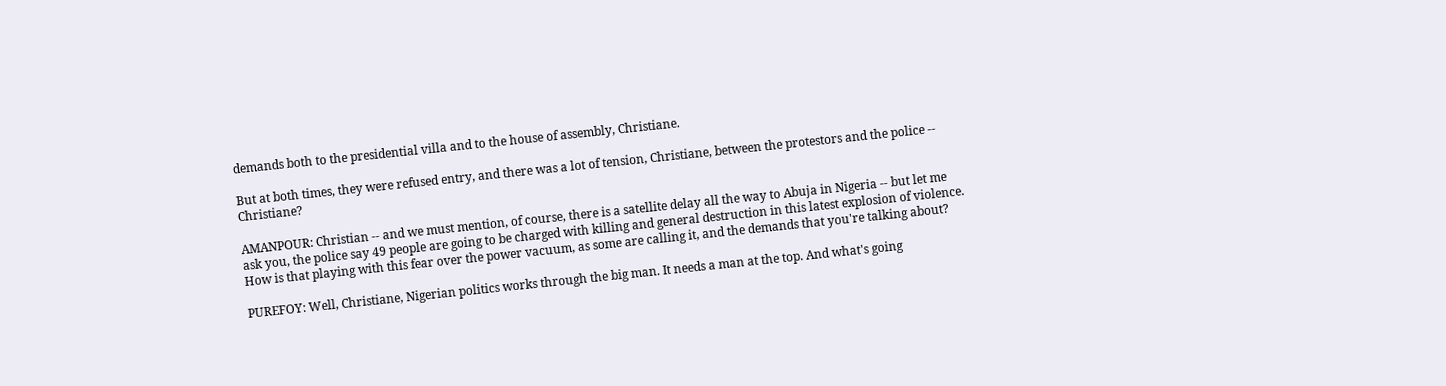demands both to the presidential villa and to the house of assembly, Christiane.

But at both times, they were refused entry, and there was a lot of tension, Christiane, between the protestors and the police -- Christiane?

AMANPOUR: Christian -- and we must mention, of course, there is a satellite delay all the way to Abuja in Nigeria -- but let me ask you, the police say 49 people are going to be charged with killing and general destruction in this latest explosion of violence. How is that playing with this fear over the power vacuum, as some are calling it, and the demands that you're talking about?

PUREFOY: Well, Christiane, Nigerian politics works through the big man. It needs a man at the top. And what's going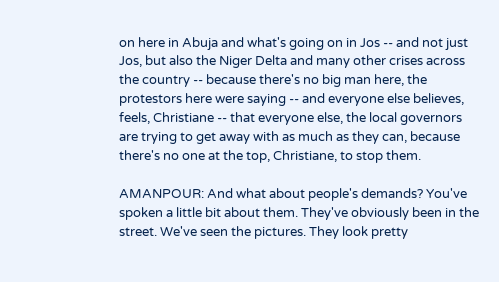on here in Abuja and what's going on in Jos -- and not just Jos, but also the Niger Delta and many other crises across the country -- because there's no big man here, the protestors here were saying -- and everyone else believes, feels, Christiane -- that everyone else, the local governors are trying to get away with as much as they can, because there's no one at the top, Christiane, to stop them.

AMANPOUR: And what about people's demands? You've spoken a little bit about them. They've obviously been in the street. We've seen the pictures. They look pretty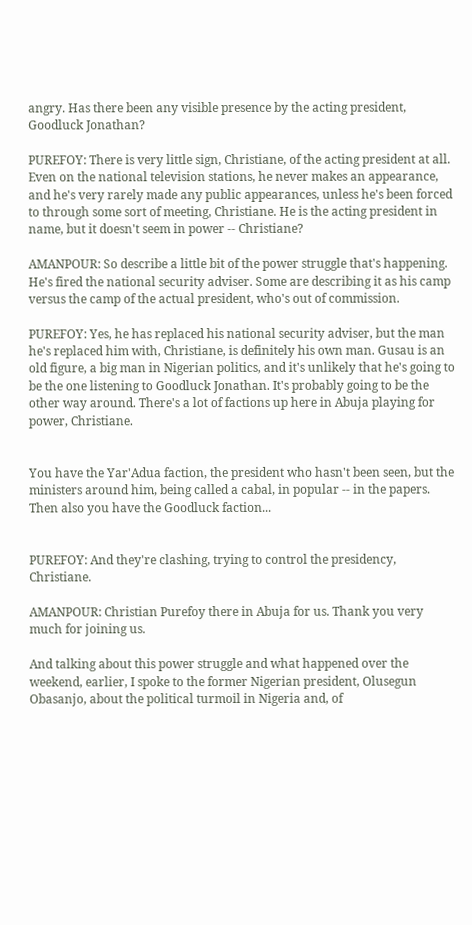angry. Has there been any visible presence by the acting president, Goodluck Jonathan?

PUREFOY: There is very little sign, Christiane, of the acting president at all. Even on the national television stations, he never makes an appearance, and he's very rarely made any public appearances, unless he's been forced to through some sort of meeting, Christiane. He is the acting president in name, but it doesn't seem in power -- Christiane?

AMANPOUR: So describe a little bit of the power struggle that's happening. He's fired the national security adviser. Some are describing it as his camp versus the camp of the actual president, who's out of commission.

PUREFOY: Yes, he has replaced his national security adviser, but the man he's replaced him with, Christiane, is definitely his own man. Gusau is an old figure, a big man in Nigerian politics, and it's unlikely that he's going to be the one listening to Goodluck Jonathan. It's probably going to be the other way around. There's a lot of factions up here in Abuja playing for power, Christiane.


You have the Yar'Adua faction, the president who hasn't been seen, but the ministers around him, being called a cabal, in popular -- in the papers. Then also you have the Goodluck faction...


PUREFOY: And they're clashing, trying to control the presidency, Christiane.

AMANPOUR: Christian Purefoy there in Abuja for us. Thank you very much for joining us.

And talking about this power struggle and what happened over the weekend, earlier, I spoke to the former Nigerian president, Olusegun Obasanjo, about the political turmoil in Nigeria and, of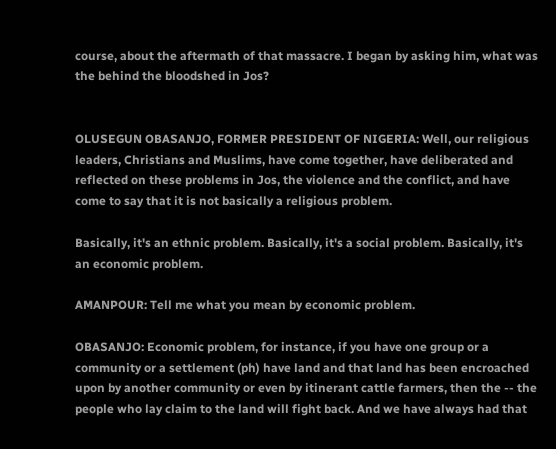course, about the aftermath of that massacre. I began by asking him, what was the behind the bloodshed in Jos?


OLUSEGUN OBASANJO, FORMER PRESIDENT OF NIGERIA: Well, our religious leaders, Christians and Muslims, have come together, have deliberated and reflected on these problems in Jos, the violence and the conflict, and have come to say that it is not basically a religious problem.

Basically, it's an ethnic problem. Basically, it's a social problem. Basically, it's an economic problem.

AMANPOUR: Tell me what you mean by economic problem.

OBASANJO: Economic problem, for instance, if you have one group or a community or a settlement (ph) have land and that land has been encroached upon by another community or even by itinerant cattle farmers, then the -- the people who lay claim to the land will fight back. And we have always had that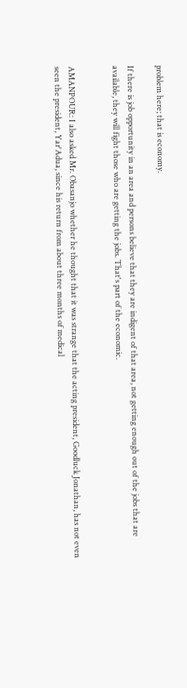problem here; that is economy.

If there is job opportunity in an area and persons believe that they are indigent of that area, not getting enough out of the jobs that are available, they will fight those who are getting the jobs. That's part of the economic.


AMANPOUR: I also asked Mr. Obasanjo whether he thought that it was strange that the acting president, Goodluck Jonathan, has not even seen the president, Yar'Adua, since his return from about three months of medical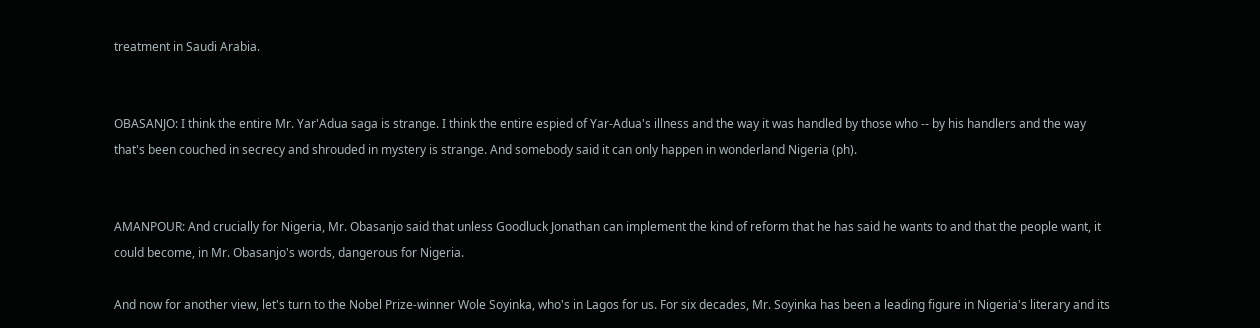treatment in Saudi Arabia.


OBASANJO: I think the entire Mr. Yar'Adua saga is strange. I think the entire espied of Yar-Adua's illness and the way it was handled by those who -- by his handlers and the way that's been couched in secrecy and shrouded in mystery is strange. And somebody said it can only happen in wonderland Nigeria (ph).


AMANPOUR: And crucially for Nigeria, Mr. Obasanjo said that unless Goodluck Jonathan can implement the kind of reform that he has said he wants to and that the people want, it could become, in Mr. Obasanjo's words, dangerous for Nigeria.

And now for another view, let's turn to the Nobel Prize-winner Wole Soyinka, who's in Lagos for us. For six decades, Mr. Soyinka has been a leading figure in Nigeria's literary and its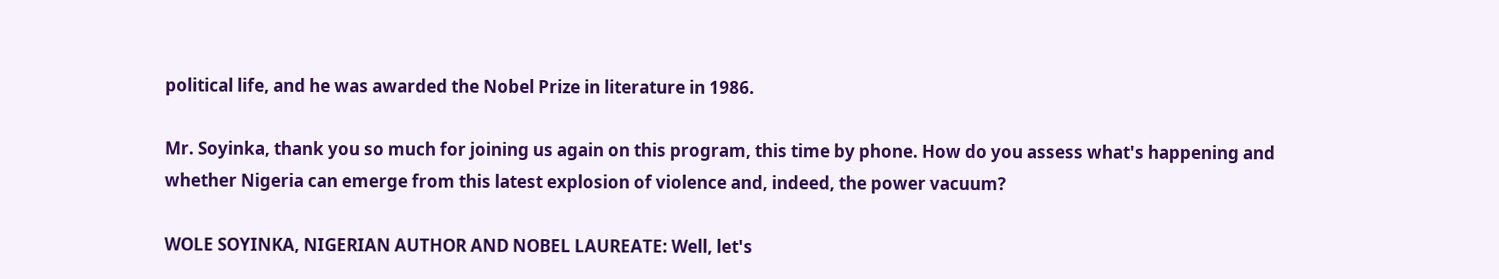political life, and he was awarded the Nobel Prize in literature in 1986.

Mr. Soyinka, thank you so much for joining us again on this program, this time by phone. How do you assess what's happening and whether Nigeria can emerge from this latest explosion of violence and, indeed, the power vacuum?

WOLE SOYINKA, NIGERIAN AUTHOR AND NOBEL LAUREATE: Well, let's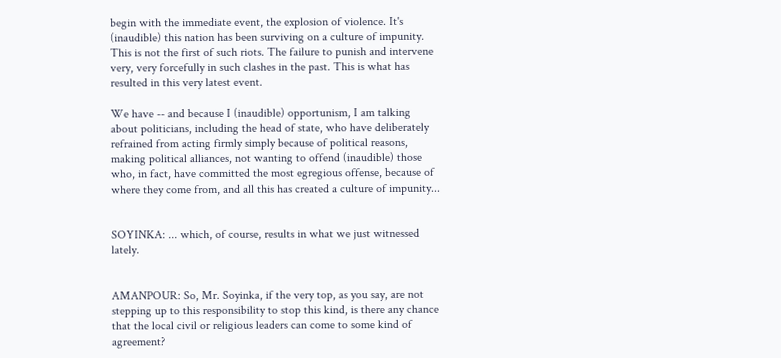begin with the immediate event, the explosion of violence. It's (inaudible) this nation has been surviving on a culture of impunity. This is not the first of such riots. The failure to punish and intervene very, very forcefully in such clashes in the past. This is what has resulted in this very latest event.

We have -- and because I (inaudible) opportunism, I am talking about politicians, including the head of state, who have deliberately refrained from acting firmly simply because of political reasons, making political alliances, not wanting to offend (inaudible) those who, in fact, have committed the most egregious offense, because of where they come from, and all this has created a culture of impunity...


SOYINKA: ... which, of course, results in what we just witnessed lately.


AMANPOUR: So, Mr. Soyinka, if the very top, as you say, are not stepping up to this responsibility to stop this kind, is there any chance that the local civil or religious leaders can come to some kind of agreement?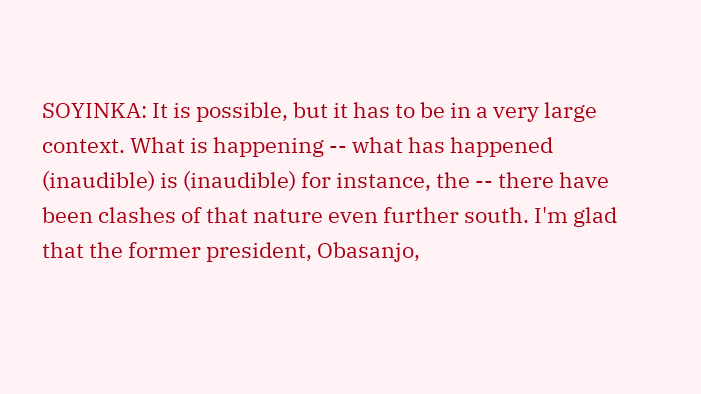SOYINKA: It is possible, but it has to be in a very large context. What is happening -- what has happened (inaudible) is (inaudible) for instance, the -- there have been clashes of that nature even further south. I'm glad that the former president, Obasanjo,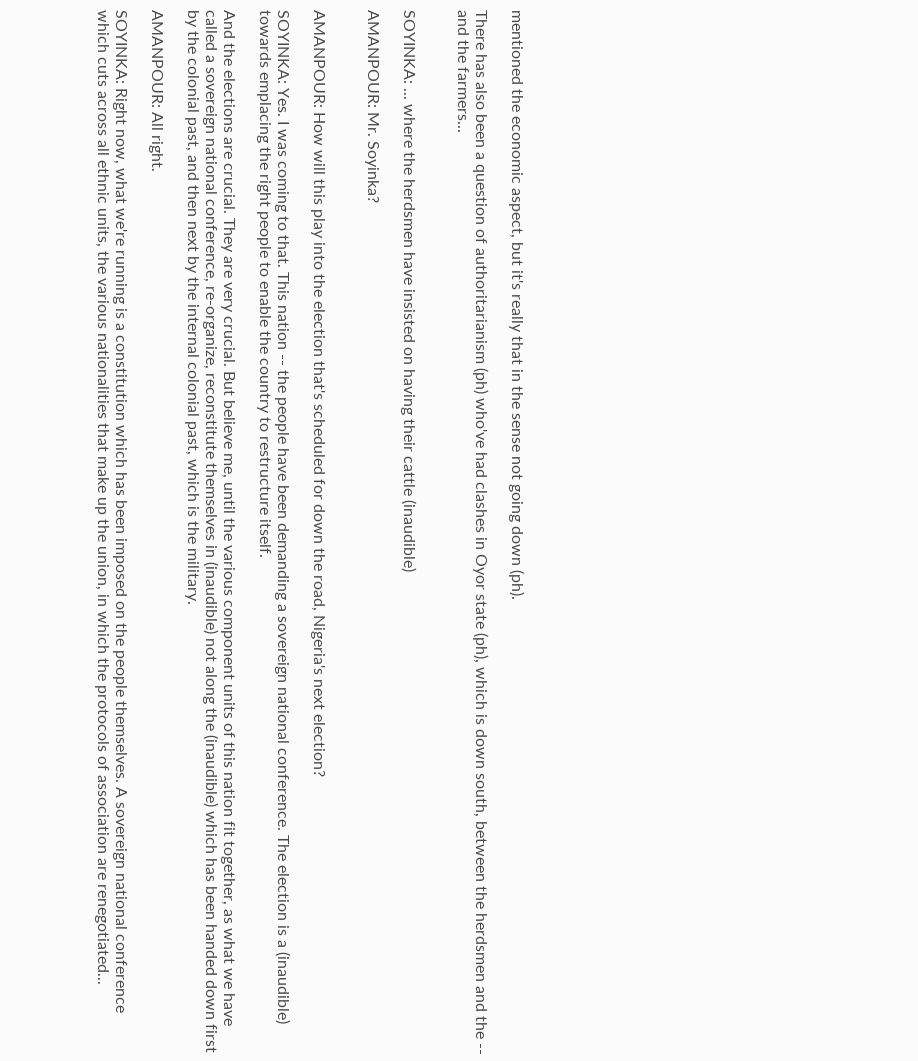mentioned the economic aspect, but it's really that in the sense not going down (ph).

There has also been a question of authoritarianism (ph) who've had clashes in Oyor state (ph), which is down south, between the herdsmen and the -- and the farmers...


SOYINKA: ... where the herdsmen have insisted on having their cattle (inaudible)

AMANPOUR: Mr. Soyinka?


AMANPOUR: How will this play into the election that's scheduled for down the road, Nigeria's next election?

SOYINKA: Yes. I was coming to that. This nation -- the people have been demanding a sovereign national conference. The election is a (inaudible) towards emplacing the right people to enable the country to restructure itself.

And the elections are crucial. They are very crucial. But believe me, until the various component units of this nation fit together, as what we have called a sovereign national conference, re-organize, reconstitute themselves in (inaudible) not along the (inaudible) which has been handed down first by the colonial past, and then next by the internal colonial past, which is the military.

AMANPOUR: All right.

SOYINKA: Right now, what we're running is a constitution which has been imposed on the people themselves. A sovereign national conference which cuts across all ethnic units, the various nationalities that make up the union, in which the protocols of association are renegotiated...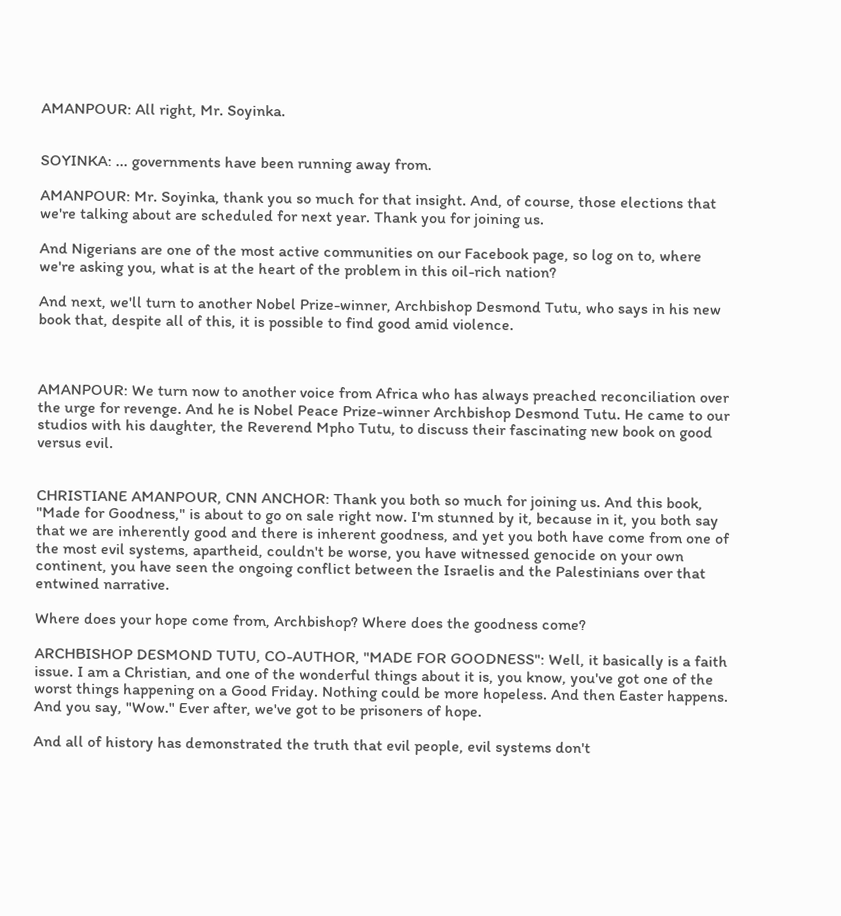AMANPOUR: All right, Mr. Soyinka.


SOYINKA: ... governments have been running away from.

AMANPOUR: Mr. Soyinka, thank you so much for that insight. And, of course, those elections that we're talking about are scheduled for next year. Thank you for joining us.

And Nigerians are one of the most active communities on our Facebook page, so log on to, where we're asking you, what is at the heart of the problem in this oil-rich nation?

And next, we'll turn to another Nobel Prize-winner, Archbishop Desmond Tutu, who says in his new book that, despite all of this, it is possible to find good amid violence.



AMANPOUR: We turn now to another voice from Africa who has always preached reconciliation over the urge for revenge. And he is Nobel Peace Prize-winner Archbishop Desmond Tutu. He came to our studios with his daughter, the Reverend Mpho Tutu, to discuss their fascinating new book on good versus evil.


CHRISTIANE AMANPOUR, CNN ANCHOR: Thank you both so much for joining us. And this book, "Made for Goodness," is about to go on sale right now. I'm stunned by it, because in it, you both say that we are inherently good and there is inherent goodness, and yet you both have come from one of the most evil systems, apartheid, couldn't be worse, you have witnessed genocide on your own continent, you have seen the ongoing conflict between the Israelis and the Palestinians over that entwined narrative.

Where does your hope come from, Archbishop? Where does the goodness come?

ARCHBISHOP DESMOND TUTU, CO-AUTHOR, "MADE FOR GOODNESS": Well, it basically is a faith issue. I am a Christian, and one of the wonderful things about it is, you know, you've got one of the worst things happening on a Good Friday. Nothing could be more hopeless. And then Easter happens. And you say, "Wow." Ever after, we've got to be prisoners of hope.

And all of history has demonstrated the truth that evil people, evil systems don't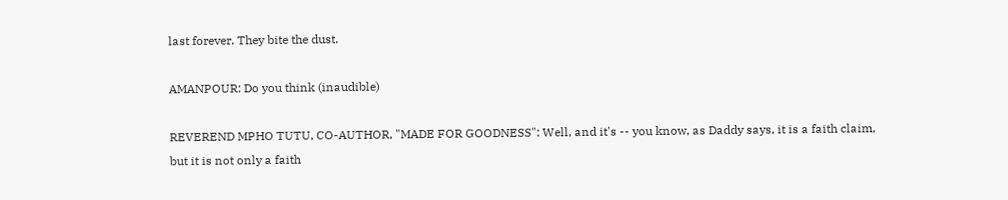last forever. They bite the dust.

AMANPOUR: Do you think (inaudible)

REVEREND MPHO TUTU, CO-AUTHOR, "MADE FOR GOODNESS": Well, and it's -- you know, as Daddy says, it is a faith claim, but it is not only a faith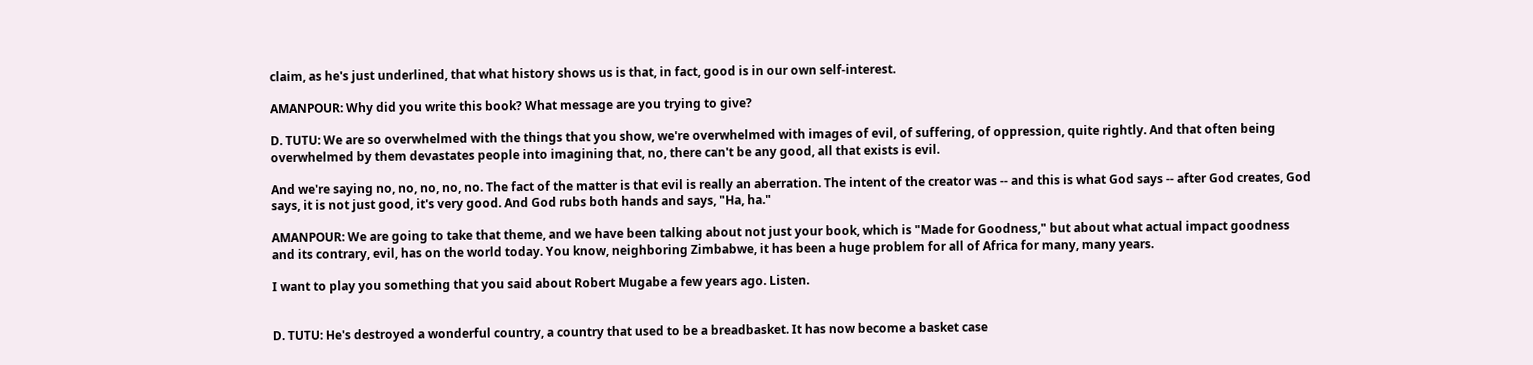claim, as he's just underlined, that what history shows us is that, in fact, good is in our own self-interest.

AMANPOUR: Why did you write this book? What message are you trying to give?

D. TUTU: We are so overwhelmed with the things that you show, we're overwhelmed with images of evil, of suffering, of oppression, quite rightly. And that often being overwhelmed by them devastates people into imagining that, no, there can't be any good, all that exists is evil.

And we're saying no, no, no, no, no. The fact of the matter is that evil is really an aberration. The intent of the creator was -- and this is what God says -- after God creates, God says, it is not just good, it's very good. And God rubs both hands and says, "Ha, ha."

AMANPOUR: We are going to take that theme, and we have been talking about not just your book, which is "Made for Goodness," but about what actual impact goodness and its contrary, evil, has on the world today. You know, neighboring Zimbabwe, it has been a huge problem for all of Africa for many, many years.

I want to play you something that you said about Robert Mugabe a few years ago. Listen.


D. TUTU: He's destroyed a wonderful country, a country that used to be a breadbasket. It has now become a basket case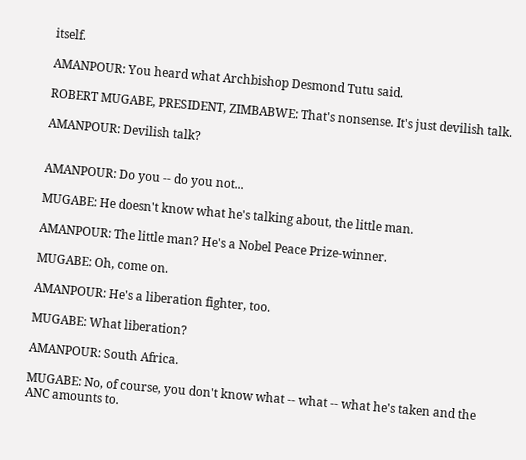itself.

AMANPOUR: You heard what Archbishop Desmond Tutu said.

ROBERT MUGABE, PRESIDENT, ZIMBABWE: That's nonsense. It's just devilish talk.

AMANPOUR: Devilish talk?


AMANPOUR: Do you -- do you not...

MUGABE: He doesn't know what he's talking about, the little man.

AMANPOUR: The little man? He's a Nobel Peace Prize-winner.

MUGABE: Oh, come on.

AMANPOUR: He's a liberation fighter, too.

MUGABE: What liberation?

AMANPOUR: South Africa.

MUGABE: No, of course, you don't know what -- what -- what he's taken and the ANC amounts to.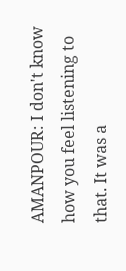AMANPOUR: I don't know how you feel listening to that. It was a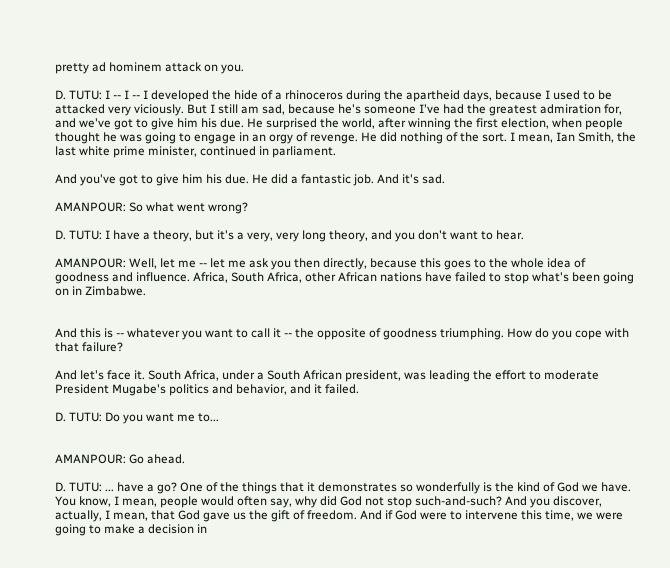pretty ad hominem attack on you.

D. TUTU: I -- I -- I developed the hide of a rhinoceros during the apartheid days, because I used to be attacked very viciously. But I still am sad, because he's someone I've had the greatest admiration for, and we've got to give him his due. He surprised the world, after winning the first election, when people thought he was going to engage in an orgy of revenge. He did nothing of the sort. I mean, Ian Smith, the last white prime minister, continued in parliament.

And you've got to give him his due. He did a fantastic job. And it's sad.

AMANPOUR: So what went wrong?

D. TUTU: I have a theory, but it's a very, very long theory, and you don't want to hear.

AMANPOUR: Well, let me -- let me ask you then directly, because this goes to the whole idea of goodness and influence. Africa, South Africa, other African nations have failed to stop what's been going on in Zimbabwe.


And this is -- whatever you want to call it -- the opposite of goodness triumphing. How do you cope with that failure?

And let's face it. South Africa, under a South African president, was leading the effort to moderate President Mugabe's politics and behavior, and it failed.

D. TUTU: Do you want me to...


AMANPOUR: Go ahead.

D. TUTU: ... have a go? One of the things that it demonstrates so wonderfully is the kind of God we have. You know, I mean, people would often say, why did God not stop such-and-such? And you discover, actually, I mean, that God gave us the gift of freedom. And if God were to intervene this time, we were going to make a decision in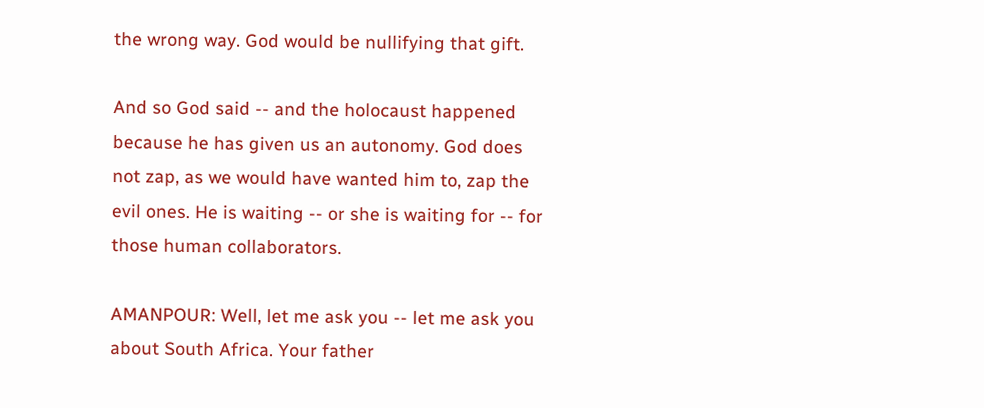the wrong way. God would be nullifying that gift.

And so God said -- and the holocaust happened because he has given us an autonomy. God does not zap, as we would have wanted him to, zap the evil ones. He is waiting -- or she is waiting for -- for those human collaborators.

AMANPOUR: Well, let me ask you -- let me ask you about South Africa. Your father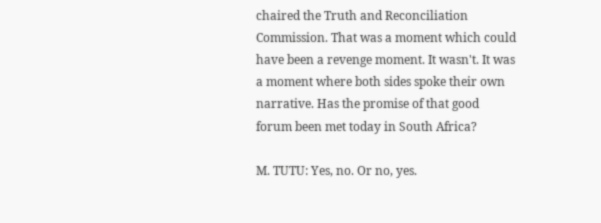chaired the Truth and Reconciliation Commission. That was a moment which could have been a revenge moment. It wasn't. It was a moment where both sides spoke their own narrative. Has the promise of that good forum been met today in South Africa?

M. TUTU: Yes, no. Or no, yes.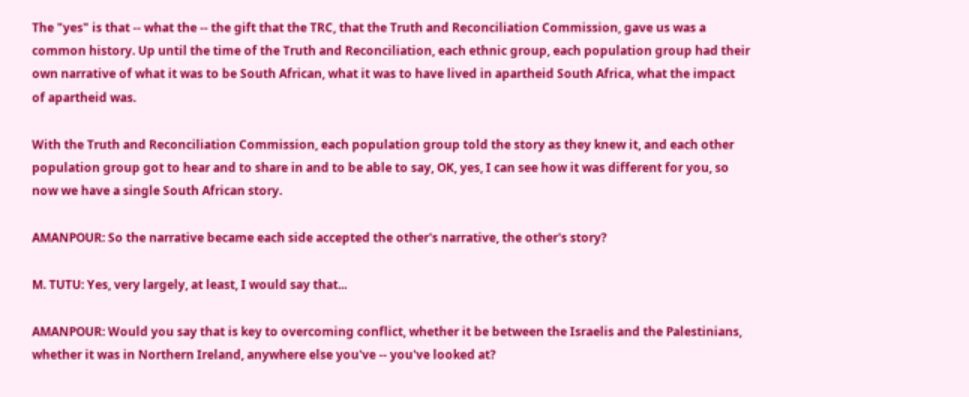The "yes" is that -- what the -- the gift that the TRC, that the Truth and Reconciliation Commission, gave us was a common history. Up until the time of the Truth and Reconciliation, each ethnic group, each population group had their own narrative of what it was to be South African, what it was to have lived in apartheid South Africa, what the impact of apartheid was.

With the Truth and Reconciliation Commission, each population group told the story as they knew it, and each other population group got to hear and to share in and to be able to say, OK, yes, I can see how it was different for you, so now we have a single South African story.

AMANPOUR: So the narrative became each side accepted the other's narrative, the other's story?

M. TUTU: Yes, very largely, at least, I would say that...

AMANPOUR: Would you say that is key to overcoming conflict, whether it be between the Israelis and the Palestinians, whether it was in Northern Ireland, anywhere else you've -- you've looked at?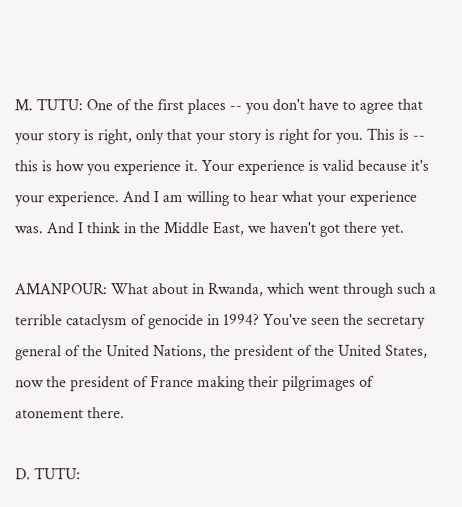M. TUTU: One of the first places -- you don't have to agree that your story is right, only that your story is right for you. This is -- this is how you experience it. Your experience is valid because it's your experience. And I am willing to hear what your experience was. And I think in the Middle East, we haven't got there yet.

AMANPOUR: What about in Rwanda, which went through such a terrible cataclysm of genocide in 1994? You've seen the secretary general of the United Nations, the president of the United States, now the president of France making their pilgrimages of atonement there.

D. TUTU: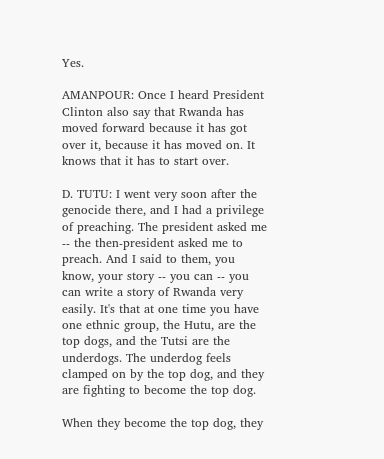Yes.

AMANPOUR: Once I heard President Clinton also say that Rwanda has moved forward because it has got over it, because it has moved on. It knows that it has to start over.

D. TUTU: I went very soon after the genocide there, and I had a privilege of preaching. The president asked me -- the then-president asked me to preach. And I said to them, you know, your story -- you can -- you can write a story of Rwanda very easily. It's that at one time you have one ethnic group, the Hutu, are the top dogs, and the Tutsi are the underdogs. The underdog feels clamped on by the top dog, and they are fighting to become the top dog.

When they become the top dog, they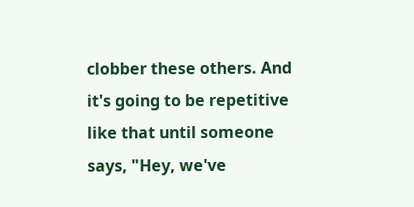clobber these others. And it's going to be repetitive like that until someone says, "Hey, we've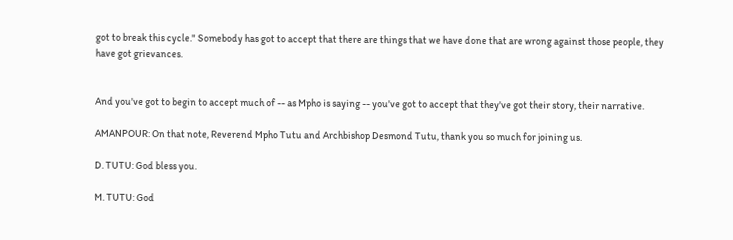got to break this cycle." Somebody has got to accept that there are things that we have done that are wrong against those people, they have got grievances.


And you've got to begin to accept much of -- as Mpho is saying -- you've got to accept that they've got their story, their narrative.

AMANPOUR: On that note, Reverend Mpho Tutu and Archbishop Desmond Tutu, thank you so much for joining us.

D. TUTU: God bless you.

M. TUTU: God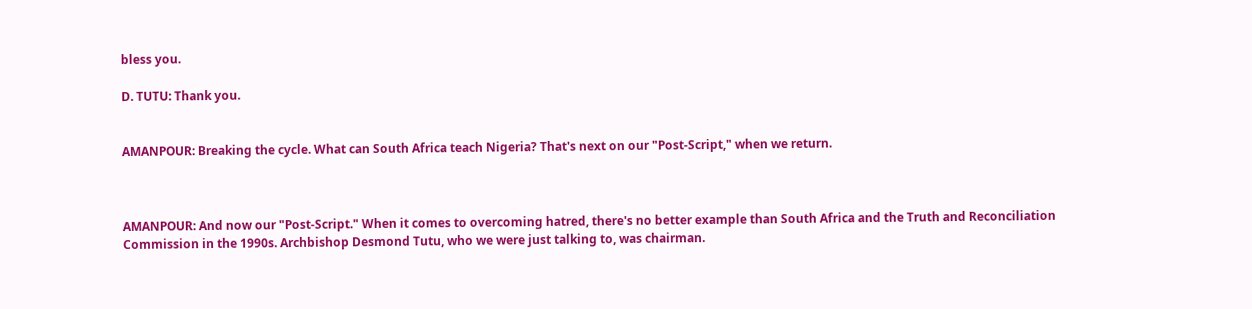bless you.

D. TUTU: Thank you.


AMANPOUR: Breaking the cycle. What can South Africa teach Nigeria? That's next on our "Post-Script," when we return.



AMANPOUR: And now our "Post-Script." When it comes to overcoming hatred, there's no better example than South Africa and the Truth and Reconciliation Commission in the 1990s. Archbishop Desmond Tutu, who we were just talking to, was chairman.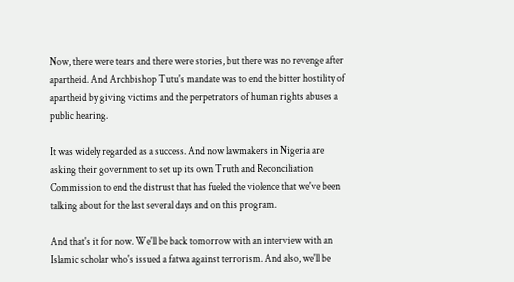Now, there were tears and there were stories, but there was no revenge after apartheid. And Archbishop Tutu's mandate was to end the bitter hostility of apartheid by giving victims and the perpetrators of human rights abuses a public hearing.

It was widely regarded as a success. And now lawmakers in Nigeria are asking their government to set up its own Truth and Reconciliation Commission to end the distrust that has fueled the violence that we've been talking about for the last several days and on this program.

And that's it for now. We'll be back tomorrow with an interview with an Islamic scholar who's issued a fatwa against terrorism. And also, we'll be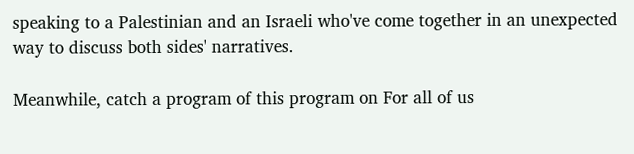speaking to a Palestinian and an Israeli who've come together in an unexpected way to discuss both sides' narratives.

Meanwhile, catch a program of this program on For all of us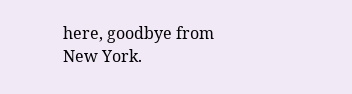here, goodbye from New York.